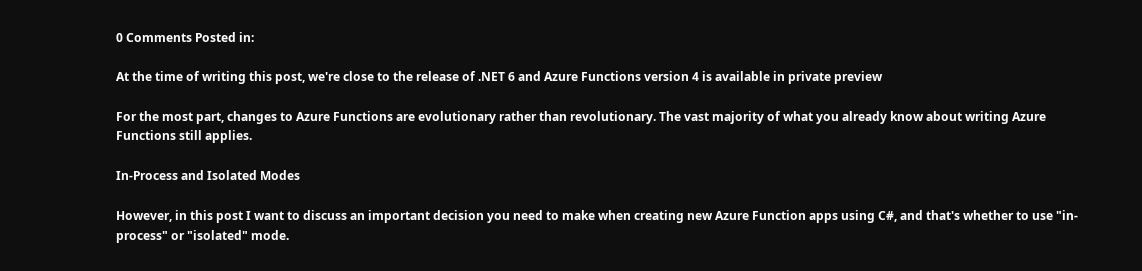0 Comments Posted in:

At the time of writing this post, we're close to the release of .NET 6 and Azure Functions version 4 is available in private preview

For the most part, changes to Azure Functions are evolutionary rather than revolutionary. The vast majority of what you already know about writing Azure Functions still applies.

In-Process and Isolated Modes

However, in this post I want to discuss an important decision you need to make when creating new Azure Function apps using C#, and that's whether to use "in-process" or "isolated" mode.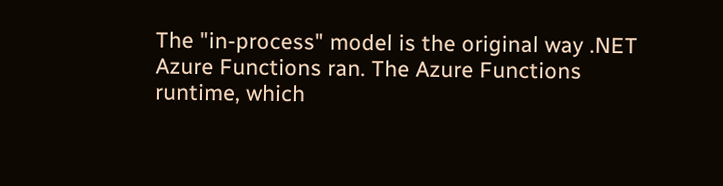The "in-process" model is the original way .NET Azure Functions ran. The Azure Functions runtime, which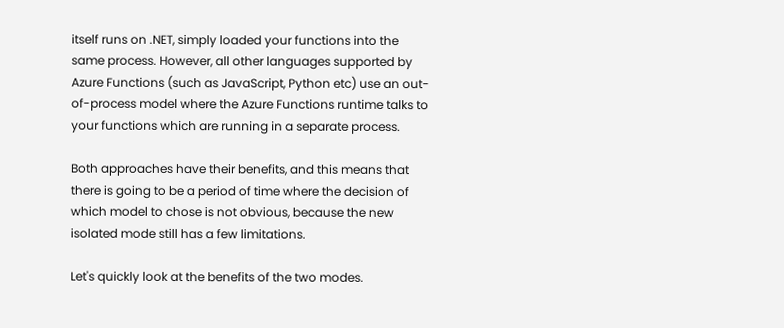itself runs on .NET, simply loaded your functions into the same process. However, all other languages supported by Azure Functions (such as JavaScript, Python etc) use an out-of-process model where the Azure Functions runtime talks to your functions which are running in a separate process.

Both approaches have their benefits, and this means that there is going to be a period of time where the decision of which model to chose is not obvious, because the new isolated mode still has a few limitations.

Let's quickly look at the benefits of the two modes.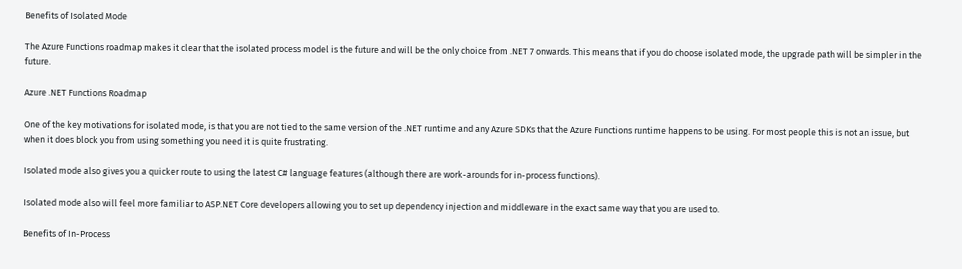Benefits of Isolated Mode

The Azure Functions roadmap makes it clear that the isolated process model is the future and will be the only choice from .NET 7 onwards. This means that if you do choose isolated mode, the upgrade path will be simpler in the future.

Azure .NET Functions Roadmap

One of the key motivations for isolated mode, is that you are not tied to the same version of the .NET runtime and any Azure SDKs that the Azure Functions runtime happens to be using. For most people this is not an issue, but when it does block you from using something you need it is quite frustrating.

Isolated mode also gives you a quicker route to using the latest C# language features (although there are work-arounds for in-process functions).

Isolated mode also will feel more familiar to ASP.NET Core developers allowing you to set up dependency injection and middleware in the exact same way that you are used to.

Benefits of In-Process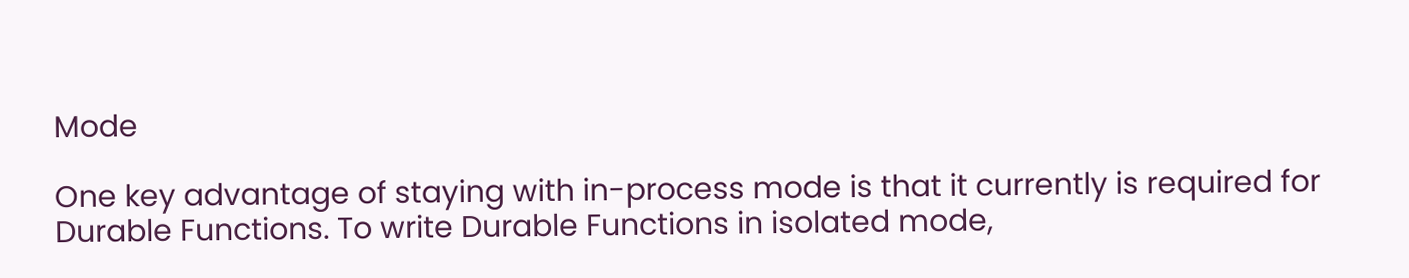Mode

One key advantage of staying with in-process mode is that it currently is required for Durable Functions. To write Durable Functions in isolated mode,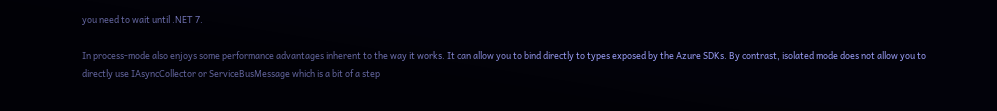you need to wait until .NET 7.

In process-mode also enjoys some performance advantages inherent to the way it works. It can allow you to bind directly to types exposed by the Azure SDKs. By contrast, isolated mode does not allow you to directly use IAsyncCollector or ServiceBusMessage which is a bit of a step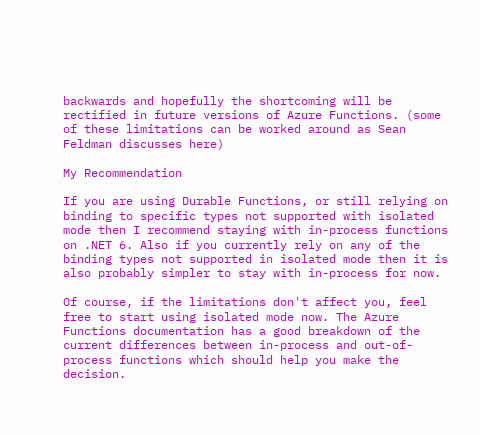backwards and hopefully the shortcoming will be rectified in future versions of Azure Functions. (some of these limitations can be worked around as Sean Feldman discusses here)

My Recommendation

If you are using Durable Functions, or still relying on binding to specific types not supported with isolated mode then I recommend staying with in-process functions on .NET 6. Also if you currently rely on any of the binding types not supported in isolated mode then it is also probably simpler to stay with in-process for now.

Of course, if the limitations don't affect you, feel free to start using isolated mode now. The Azure Functions documentation has a good breakdown of the current differences between in-process and out-of-process functions which should help you make the decision.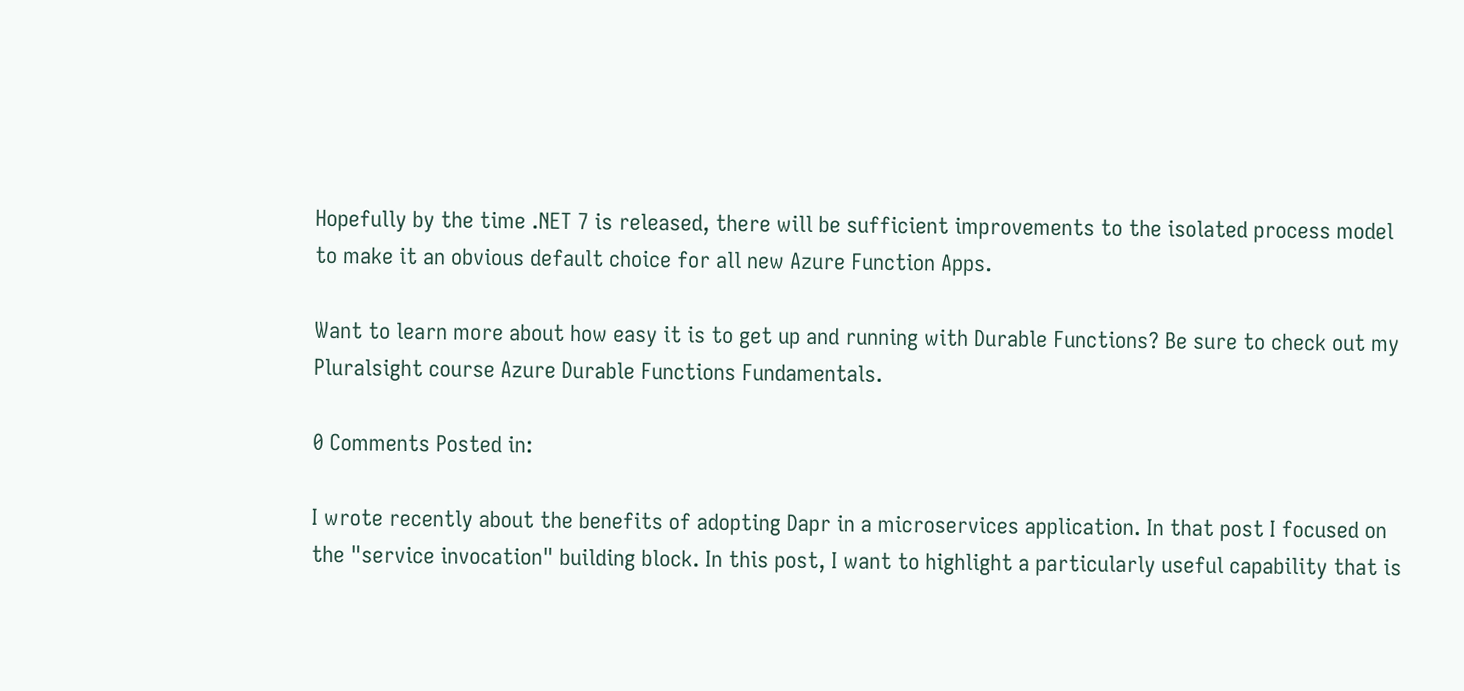Hopefully by the time .NET 7 is released, there will be sufficient improvements to the isolated process model to make it an obvious default choice for all new Azure Function Apps.

Want to learn more about how easy it is to get up and running with Durable Functions? Be sure to check out my Pluralsight course Azure Durable Functions Fundamentals.

0 Comments Posted in:

I wrote recently about the benefits of adopting Dapr in a microservices application. In that post I focused on the "service invocation" building block. In this post, I want to highlight a particularly useful capability that is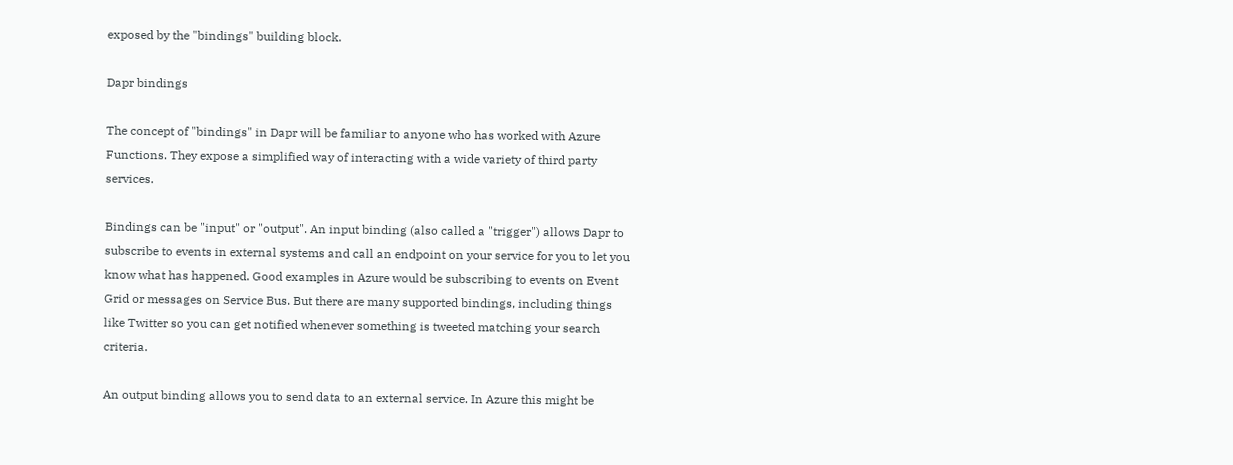exposed by the "bindings" building block.

Dapr bindings

The concept of "bindings" in Dapr will be familiar to anyone who has worked with Azure Functions. They expose a simplified way of interacting with a wide variety of third party services.

Bindings can be "input" or "output". An input binding (also called a "trigger") allows Dapr to subscribe to events in external systems and call an endpoint on your service for you to let you know what has happened. Good examples in Azure would be subscribing to events on Event Grid or messages on Service Bus. But there are many supported bindings, including things like Twitter so you can get notified whenever something is tweeted matching your search criteria.

An output binding allows you to send data to an external service. In Azure this might be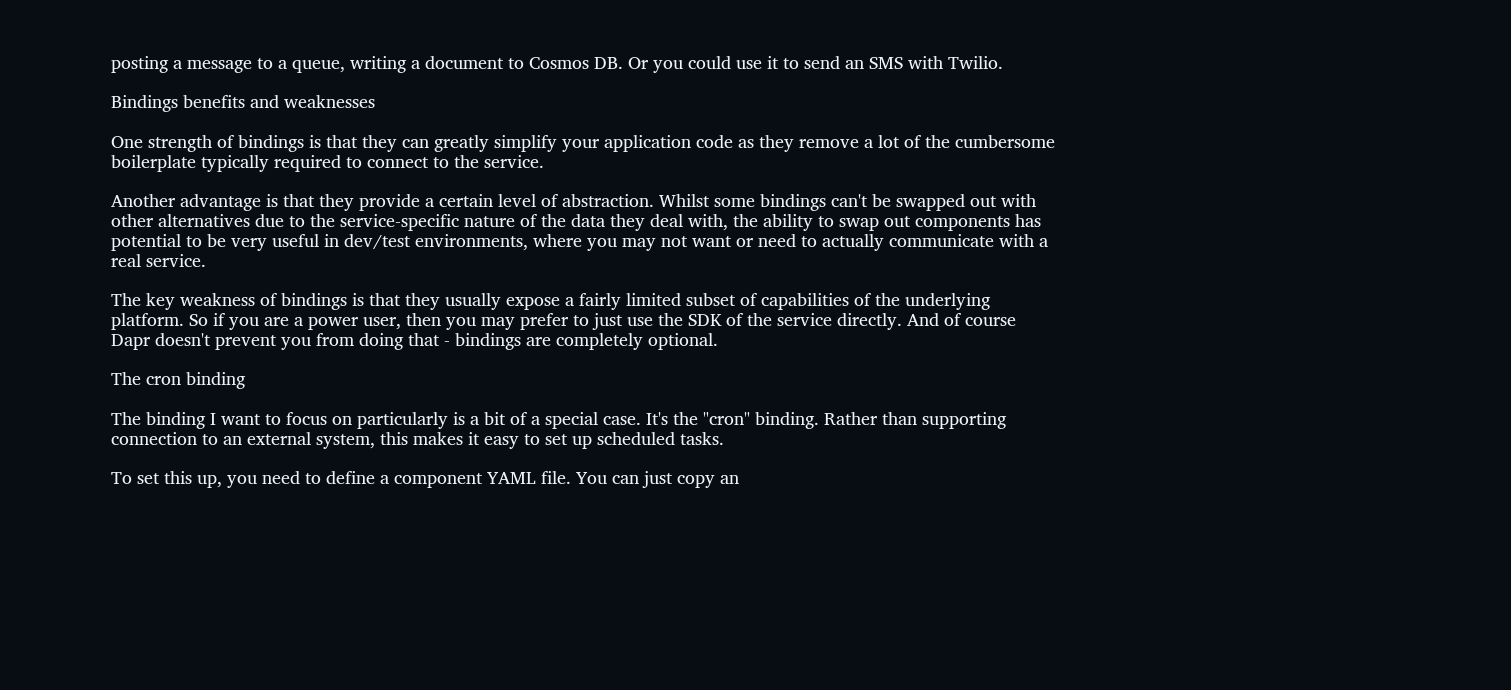posting a message to a queue, writing a document to Cosmos DB. Or you could use it to send an SMS with Twilio.

Bindings benefits and weaknesses

One strength of bindings is that they can greatly simplify your application code as they remove a lot of the cumbersome boilerplate typically required to connect to the service.

Another advantage is that they provide a certain level of abstraction. Whilst some bindings can't be swapped out with other alternatives due to the service-specific nature of the data they deal with, the ability to swap out components has potential to be very useful in dev/test environments, where you may not want or need to actually communicate with a real service.

The key weakness of bindings is that they usually expose a fairly limited subset of capabilities of the underlying platform. So if you are a power user, then you may prefer to just use the SDK of the service directly. And of course Dapr doesn't prevent you from doing that - bindings are completely optional.

The cron binding

The binding I want to focus on particularly is a bit of a special case. It's the "cron" binding. Rather than supporting connection to an external system, this makes it easy to set up scheduled tasks.

To set this up, you need to define a component YAML file. You can just copy an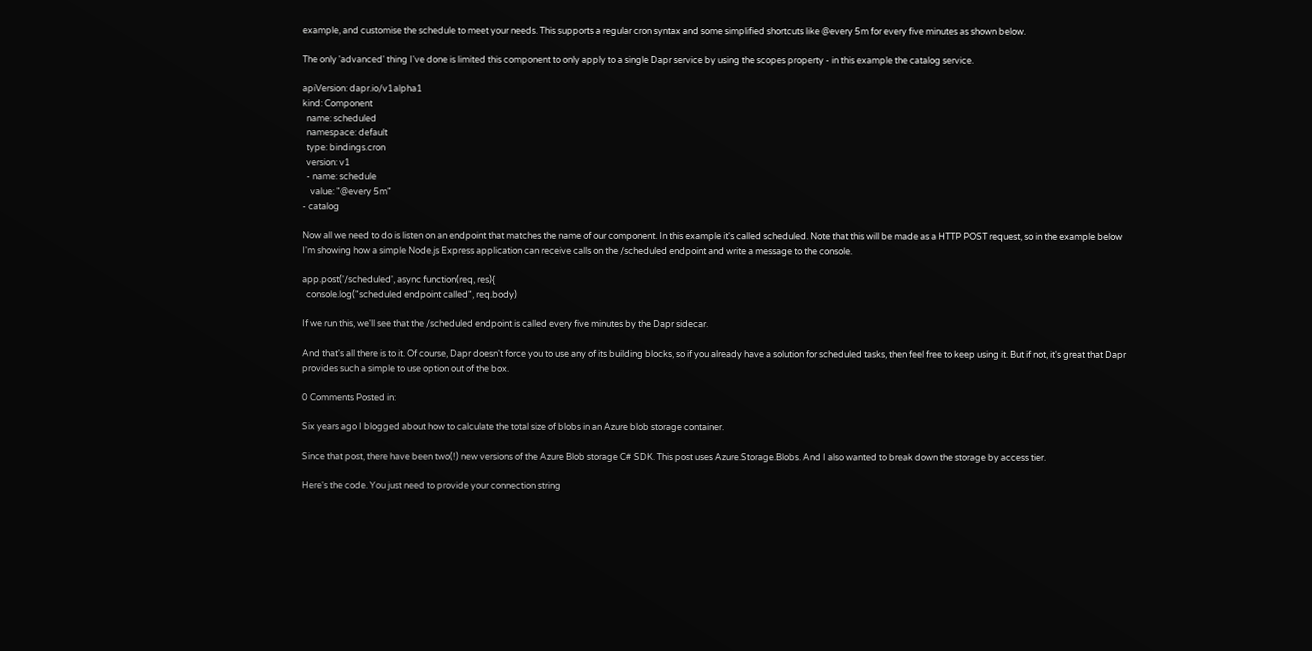example, and customise the schedule to meet your needs. This supports a regular cron syntax and some simplified shortcuts like @every 5m for every five minutes as shown below.

The only 'advanced' thing I've done is limited this component to only apply to a single Dapr service by using the scopes property - in this example the catalog service.

apiVersion: dapr.io/v1alpha1
kind: Component
  name: scheduled
  namespace: default
  type: bindings.cron
  version: v1
  - name: schedule
    value: "@every 5m"
- catalog

Now all we need to do is listen on an endpoint that matches the name of our component. In this example it's called scheduled. Note that this will be made as a HTTP POST request, so in the example below I'm showing how a simple Node.js Express application can receive calls on the /scheduled endpoint and write a message to the console.

app.post('/scheduled', async function(req, res){
  console.log("scheduled endpoint called", req.body)

If we run this, we'll see that the /scheduled endpoint is called every five minutes by the Dapr sidecar.

And that's all there is to it. Of course, Dapr doesn't force you to use any of its building blocks, so if you already have a solution for scheduled tasks, then feel free to keep using it. But if not, it's great that Dapr provides such a simple to use option out of the box.

0 Comments Posted in:

Six years ago I blogged about how to calculate the total size of blobs in an Azure blob storage container.

Since that post, there have been two(!) new versions of the Azure Blob storage C# SDK. This post uses Azure.Storage.Blobs. And I also wanted to break down the storage by access tier.

Here's the code. You just need to provide your connection string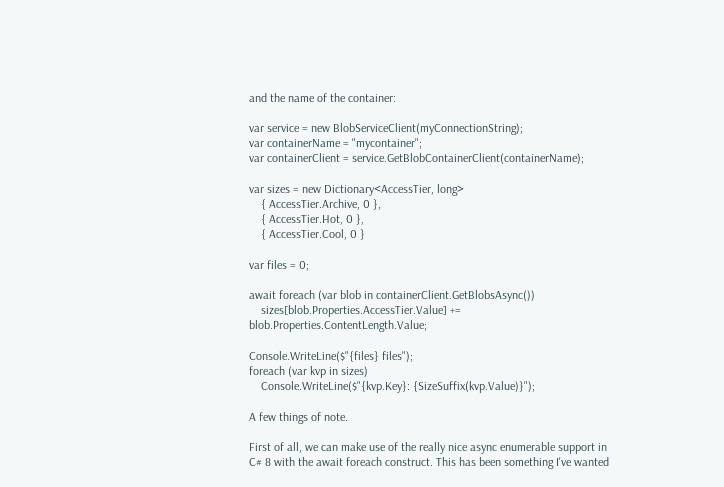and the name of the container:

var service = new BlobServiceClient(myConnectionString);
var containerName = "mycontainer";
var containerClient = service.GetBlobContainerClient(containerName);

var sizes = new Dictionary<AccessTier, long>
    { AccessTier.Archive, 0 },
    { AccessTier.Hot, 0 },
    { AccessTier.Cool, 0 }

var files = 0;

await foreach (var blob in containerClient.GetBlobsAsync())
    sizes[blob.Properties.AccessTier.Value] += blob.Properties.ContentLength.Value;

Console.WriteLine($"{files} files");
foreach (var kvp in sizes)
    Console.WriteLine($"{kvp.Key}: {SizeSuffix(kvp.Value)}");

A few things of note.

First of all, we can make use of the really nice async enumerable support in C# 8 with the await foreach construct. This has been something I've wanted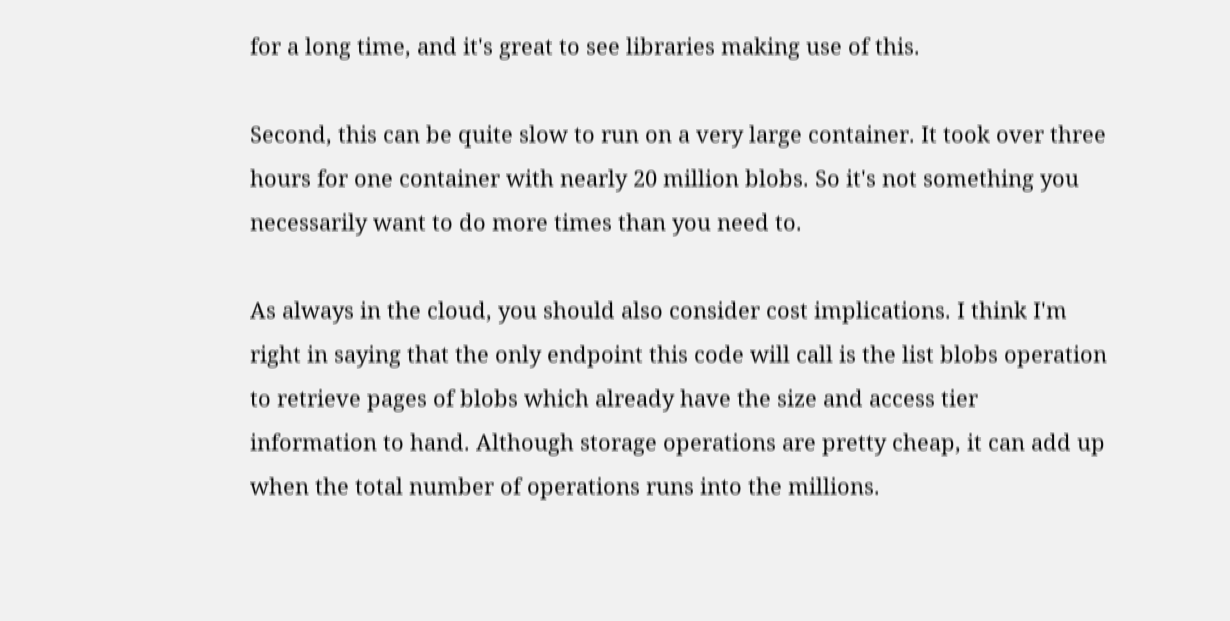for a long time, and it's great to see libraries making use of this.

Second, this can be quite slow to run on a very large container. It took over three hours for one container with nearly 20 million blobs. So it's not something you necessarily want to do more times than you need to.

As always in the cloud, you should also consider cost implications. I think I'm right in saying that the only endpoint this code will call is the list blobs operation to retrieve pages of blobs which already have the size and access tier information to hand. Although storage operations are pretty cheap, it can add up when the total number of operations runs into the millions.